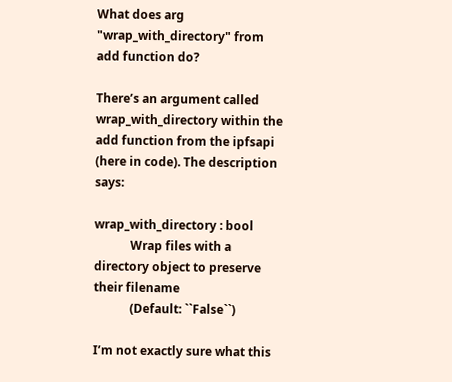What does arg "wrap_with_directory" from add function do?

There’s an argument called wrap_with_directory within the add function from the ipfsapi (here in code). The description says:

wrap_with_directory : bool
            Wrap files with a directory object to preserve their filename
            (Default: ``False``)

I’m not exactly sure what this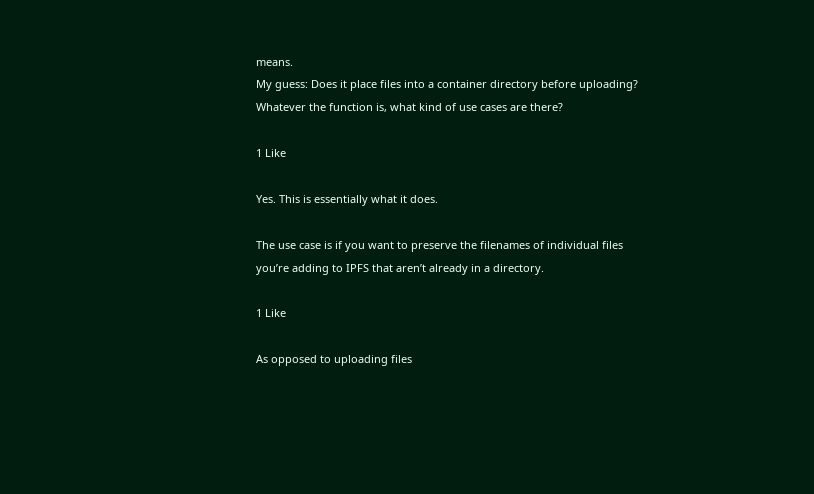means.
My guess: Does it place files into a container directory before uploading?
Whatever the function is, what kind of use cases are there?

1 Like

Yes. This is essentially what it does.

The use case is if you want to preserve the filenames of individual files you’re adding to IPFS that aren’t already in a directory.

1 Like

As opposed to uploading files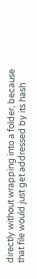directly without wrapping into a folder, because that file would just get addressed by its hash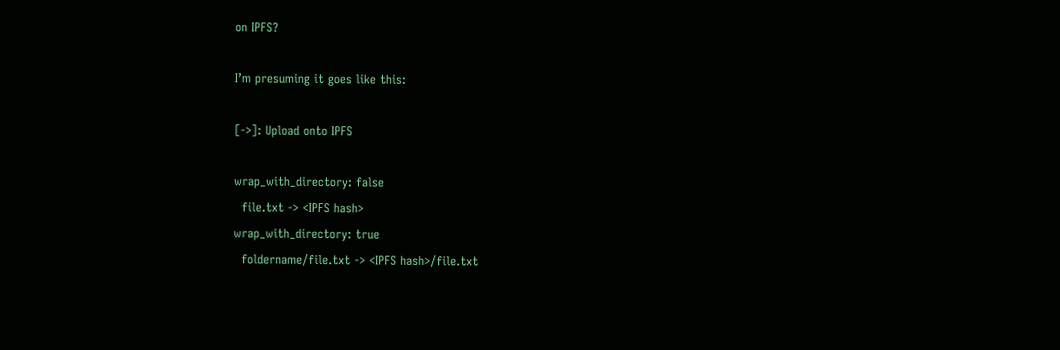on IPFS?

I’m presuming it goes like this:

[->]: Upload onto IPFS

wrap_with_directory: false
  file.txt -> <IPFS hash>
wrap_with_directory: true
  foldername/file.txt -> <IPFS hash>/file.txt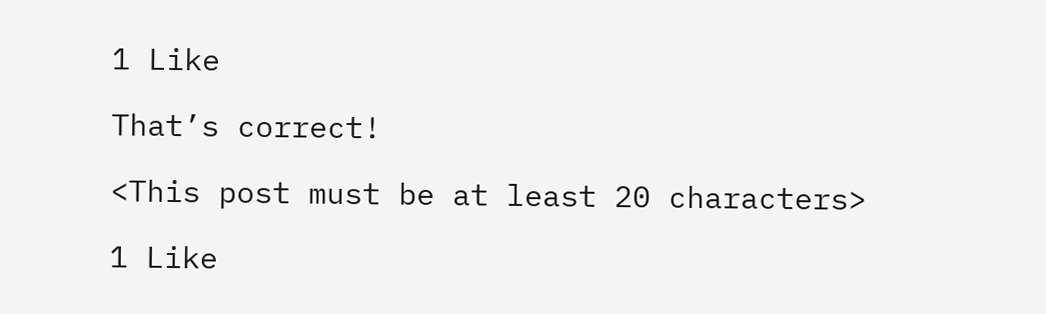1 Like

That’s correct!

<This post must be at least 20 characters>

1 Like